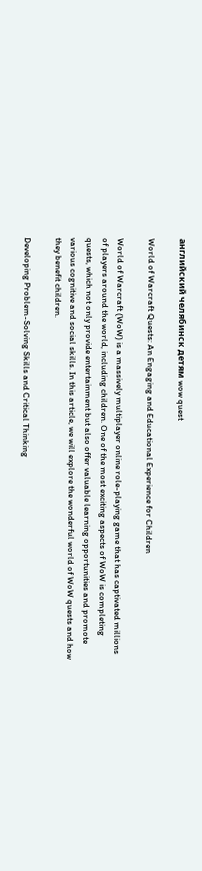английский челябинск детям wow quest

World of Warcraft Quests: An Engaging and Educational Experience for Children

World of Warcraft (WoW) is a massively multiplayer online role-playing game that has captivated millions of players around the world, including children. One of the most exciting aspects of WoW is completing quests, which not only provide entertainment but also offer valuable learning opportunities and promote various cognitive and social skills. In this article, we will explore the wonderful world of WoW quests and how they benefit children.

Developing Problem-Solving Skills and Critical Thinking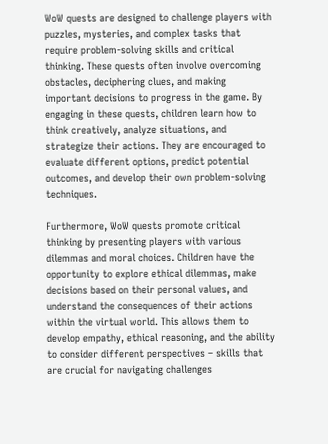WoW quests are designed to challenge players with puzzles, mysteries, and complex tasks that require problem-solving skills and critical thinking. These quests often involve overcoming obstacles, deciphering clues, and making important decisions to progress in the game. By engaging in these quests, children learn how to think creatively, analyze situations, and strategize their actions. They are encouraged to evaluate different options, predict potential outcomes, and develop their own problem-solving techniques.

Furthermore, WoW quests promote critical thinking by presenting players with various dilemmas and moral choices. Children have the opportunity to explore ethical dilemmas, make decisions based on their personal values, and understand the consequences of their actions within the virtual world. This allows them to develop empathy, ethical reasoning, and the ability to consider different perspectives – skills that are crucial for navigating challenges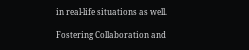in real-life situations as well.

Fostering Collaboration and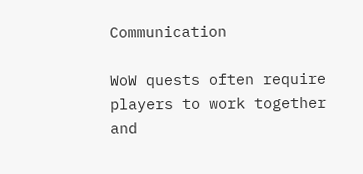Communication

WoW quests often require players to work together and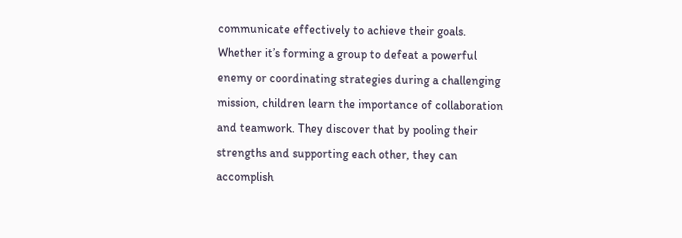communicate effectively to achieve their goals. Whether it’s forming a group to defeat a powerful enemy or coordinating strategies during a challenging mission, children learn the importance of collaboration and teamwork. They discover that by pooling their strengths and supporting each other, they can accomplish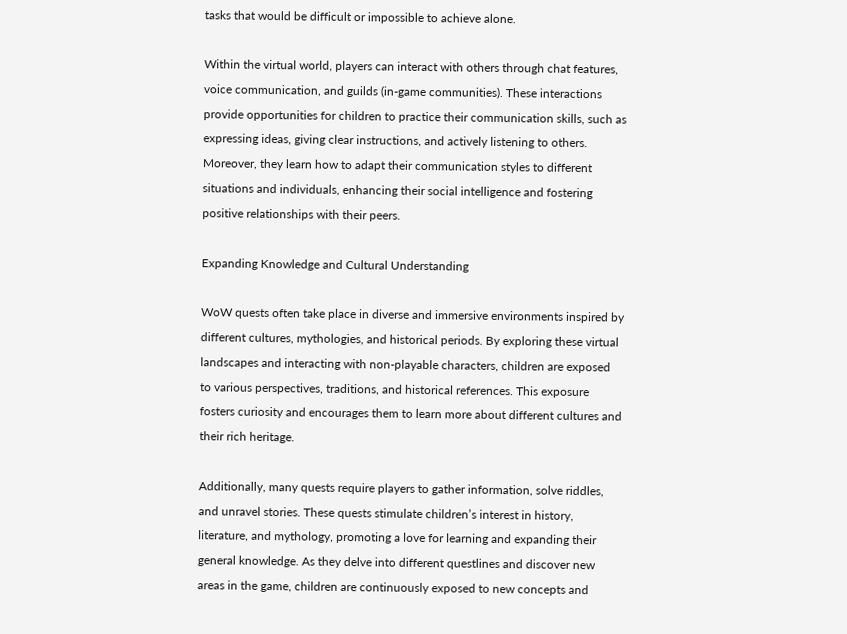tasks that would be difficult or impossible to achieve alone.

Within the virtual world, players can interact with others through chat features, voice communication, and guilds (in-game communities). These interactions provide opportunities for children to practice their communication skills, such as expressing ideas, giving clear instructions, and actively listening to others. Moreover, they learn how to adapt their communication styles to different situations and individuals, enhancing their social intelligence and fostering positive relationships with their peers.

Expanding Knowledge and Cultural Understanding

WoW quests often take place in diverse and immersive environments inspired by different cultures, mythologies, and historical periods. By exploring these virtual landscapes and interacting with non-playable characters, children are exposed to various perspectives, traditions, and historical references. This exposure fosters curiosity and encourages them to learn more about different cultures and their rich heritage.

Additionally, many quests require players to gather information, solve riddles, and unravel stories. These quests stimulate children’s interest in history, literature, and mythology, promoting a love for learning and expanding their general knowledge. As they delve into different questlines and discover new areas in the game, children are continuously exposed to new concepts and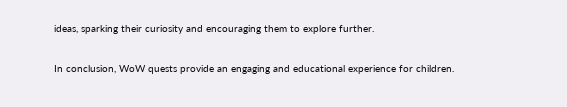ideas, sparking their curiosity and encouraging them to explore further.

In conclusion, WoW quests provide an engaging and educational experience for children.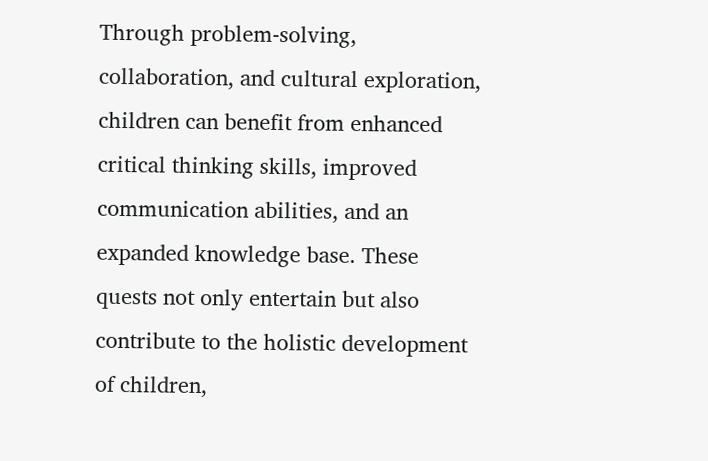Through problem-solving, collaboration, and cultural exploration, children can benefit from enhanced critical thinking skills, improved communication abilities, and an expanded knowledge base. These quests not only entertain but also contribute to the holistic development of children,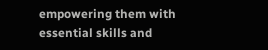empowering them with essential skills and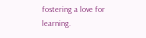fostering a love for learning.